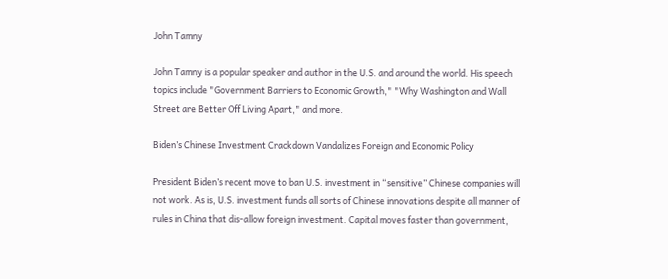John Tamny

John Tamny is a popular speaker and author in the U.S. and around the world. His speech topics include "Government Barriers to Economic Growth," "Why Washington and Wall Street are Better Off Living Apart," and more.

Biden’s Chinese Investment Crackdown Vandalizes Foreign and Economic Policy

President Biden’s recent move to ban U.S. investment in “sensitive” Chinese companies will not work. As is, U.S. investment funds all sorts of Chinese innovations despite all manner of rules in China that dis-allow foreign investment. Capital moves faster than government,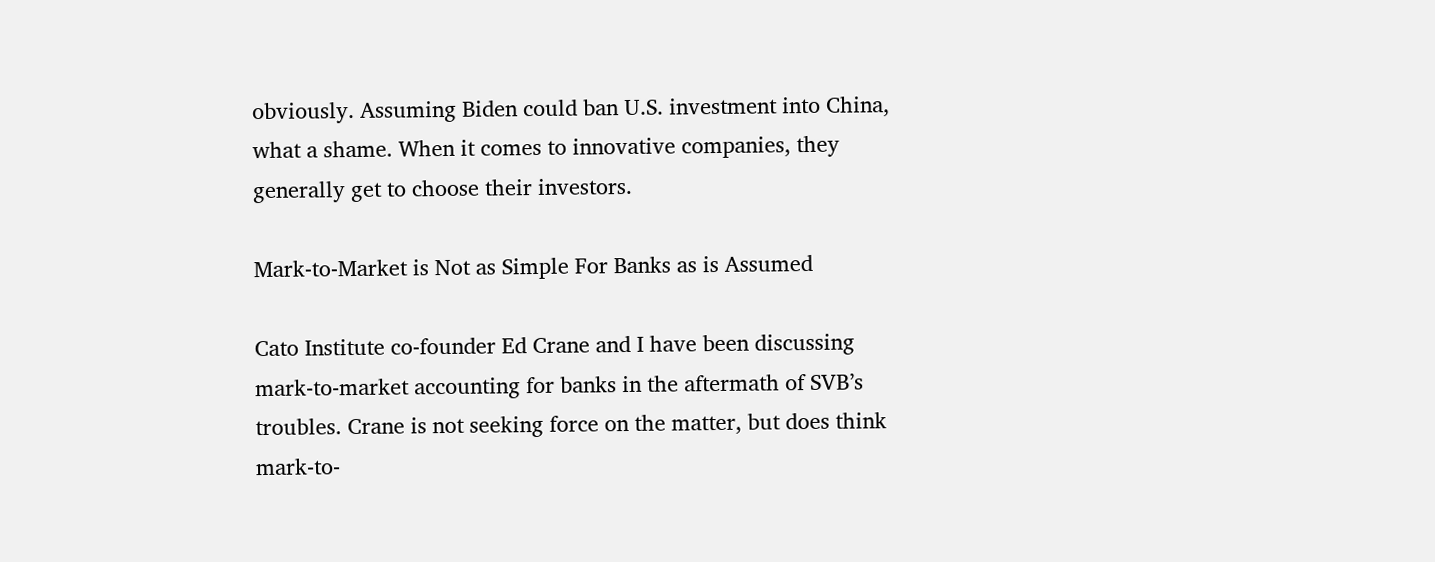obviously. Assuming Biden could ban U.S. investment into China, what a shame. When it comes to innovative companies, they generally get to choose their investors.

Mark-to-Market is Not as Simple For Banks as is Assumed

Cato Institute co-founder Ed Crane and I have been discussing mark-to-market accounting for banks in the aftermath of SVB’s troubles. Crane is not seeking force on the matter, but does think mark-to-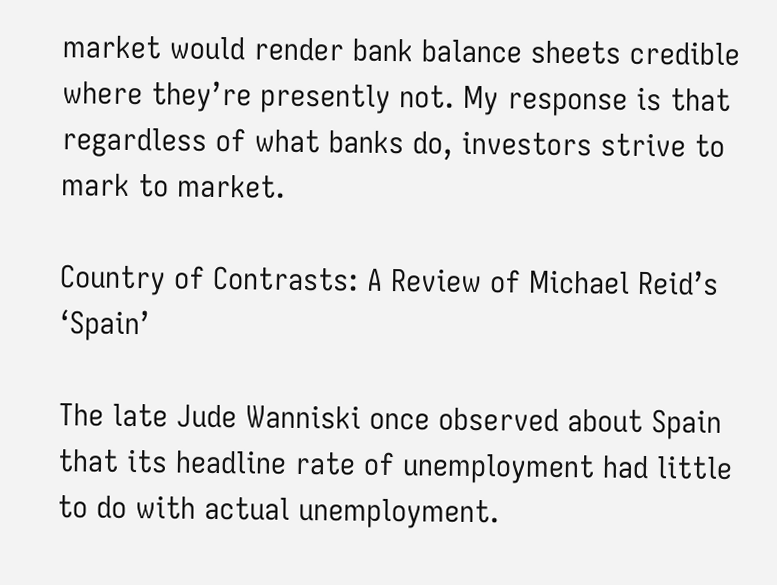market would render bank balance sheets credible where they’re presently not. My response is that regardless of what banks do, investors strive to mark to market.

Country of Contrasts: A Review of Michael Reid’s ‘Spain’

The late Jude Wanniski once observed about Spain that its headline rate of unemployment had little to do with actual unemployment.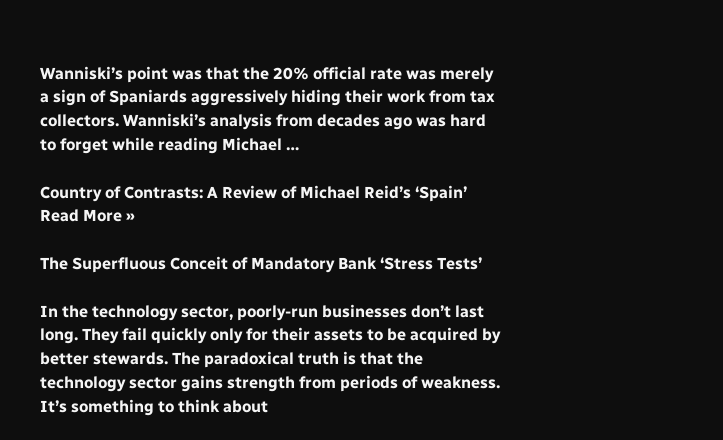Wanniski’s point was that the 20% official rate was merely a sign of Spaniards aggressively hiding their work from tax collectors. Wanniski’s analysis from decades ago was hard to forget while reading Michael …

Country of Contrasts: A Review of Michael Reid’s ‘Spain’ Read More »

The Superfluous Conceit of Mandatory Bank ‘Stress Tests’

In the technology sector, poorly-run businesses don’t last long. They fail quickly only for their assets to be acquired by better stewards. The paradoxical truth is that the technology sector gains strength from periods of weakness.   It’s something to think about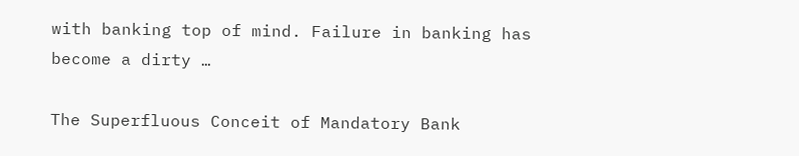with banking top of mind. Failure in banking has become a dirty …

The Superfluous Conceit of Mandatory Bank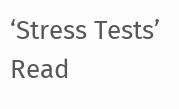‘Stress Tests’ Read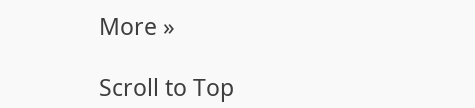More »

Scroll to Top